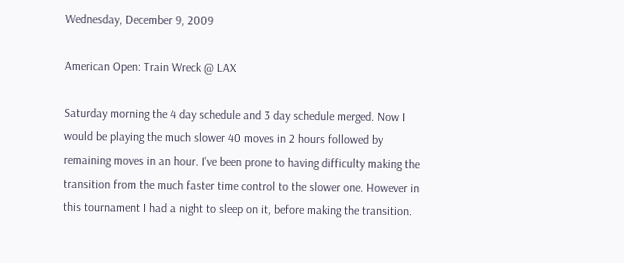Wednesday, December 9, 2009

American Open: Train Wreck @ LAX

Saturday morning the 4 day schedule and 3 day schedule merged. Now I would be playing the much slower 40 moves in 2 hours followed by remaining moves in an hour. I've been prone to having difficulty making the transition from the much faster time control to the slower one. However in this tournament I had a night to sleep on it, before making the transition.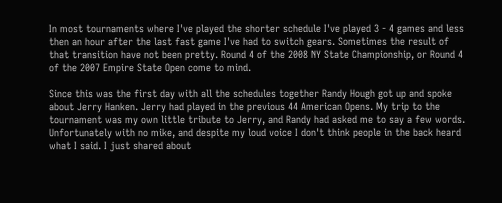In most tournaments where I've played the shorter schedule I've played 3 - 4 games and less then an hour after the last fast game I've had to switch gears. Sometimes the result of that transition have not been pretty. Round 4 of the 2008 NY State Championship, or Round 4 of the 2007 Empire State Open come to mind.

Since this was the first day with all the schedules together Randy Hough got up and spoke about Jerry Hanken. Jerry had played in the previous 44 American Opens. My trip to the tournament was my own little tribute to Jerry, and Randy had asked me to say a few words. Unfortunately with no mike, and despite my loud voice I don't think people in the back heard what I said. I just shared about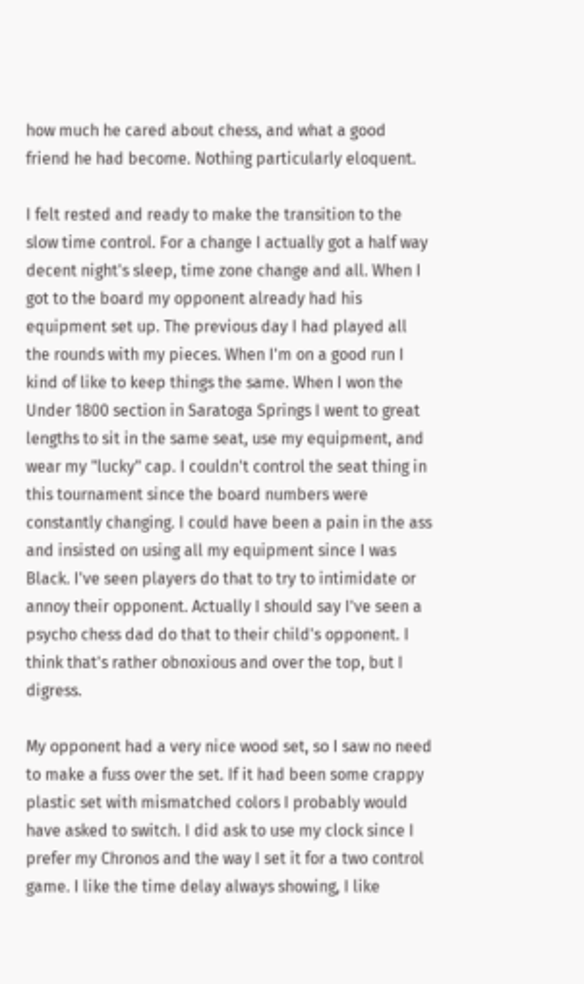how much he cared about chess, and what a good friend he had become. Nothing particularly eloquent.

I felt rested and ready to make the transition to the slow time control. For a change I actually got a half way decent night's sleep, time zone change and all. When I got to the board my opponent already had his equipment set up. The previous day I had played all the rounds with my pieces. When I'm on a good run I kind of like to keep things the same. When I won the Under 1800 section in Saratoga Springs I went to great lengths to sit in the same seat, use my equipment, and wear my "lucky" cap. I couldn't control the seat thing in this tournament since the board numbers were constantly changing. I could have been a pain in the ass and insisted on using all my equipment since I was Black. I've seen players do that to try to intimidate or annoy their opponent. Actually I should say I've seen a psycho chess dad do that to their child's opponent. I think that's rather obnoxious and over the top, but I digress.

My opponent had a very nice wood set, so I saw no need to make a fuss over the set. If it had been some crappy plastic set with mismatched colors I probably would have asked to switch. I did ask to use my clock since I prefer my Chronos and the way I set it for a two control game. I like the time delay always showing, I like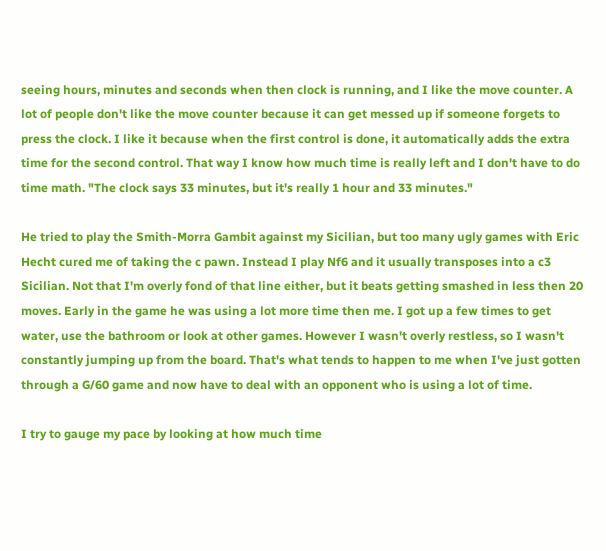seeing hours, minutes and seconds when then clock is running, and I like the move counter. A lot of people don't like the move counter because it can get messed up if someone forgets to press the clock. I like it because when the first control is done, it automatically adds the extra time for the second control. That way I know how much time is really left and I don't have to do time math. "The clock says 33 minutes, but it's really 1 hour and 33 minutes."

He tried to play the Smith-Morra Gambit against my Sicilian, but too many ugly games with Eric Hecht cured me of taking the c pawn. Instead I play Nf6 and it usually transposes into a c3 Sicilian. Not that I'm overly fond of that line either, but it beats getting smashed in less then 20 moves. Early in the game he was using a lot more time then me. I got up a few times to get water, use the bathroom or look at other games. However I wasn't overly restless, so I wasn't constantly jumping up from the board. That's what tends to happen to me when I've just gotten through a G/60 game and now have to deal with an opponent who is using a lot of time.

I try to gauge my pace by looking at how much time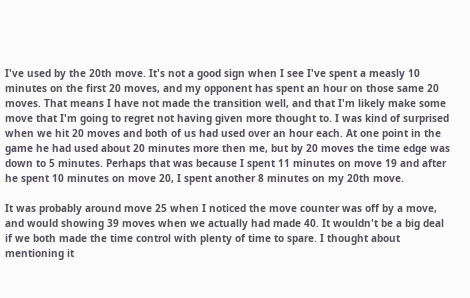I've used by the 20th move. It's not a good sign when I see I've spent a measly 10 minutes on the first 20 moves, and my opponent has spent an hour on those same 20 moves. That means I have not made the transition well, and that I'm likely make some move that I'm going to regret not having given more thought to. I was kind of surprised when we hit 20 moves and both of us had used over an hour each. At one point in the game he had used about 20 minutes more then me, but by 20 moves the time edge was down to 5 minutes. Perhaps that was because I spent 11 minutes on move 19 and after he spent 10 minutes on move 20, I spent another 8 minutes on my 20th move.

It was probably around move 25 when I noticed the move counter was off by a move, and would showing 39 moves when we actually had made 40. It wouldn't be a big deal if we both made the time control with plenty of time to spare. I thought about mentioning it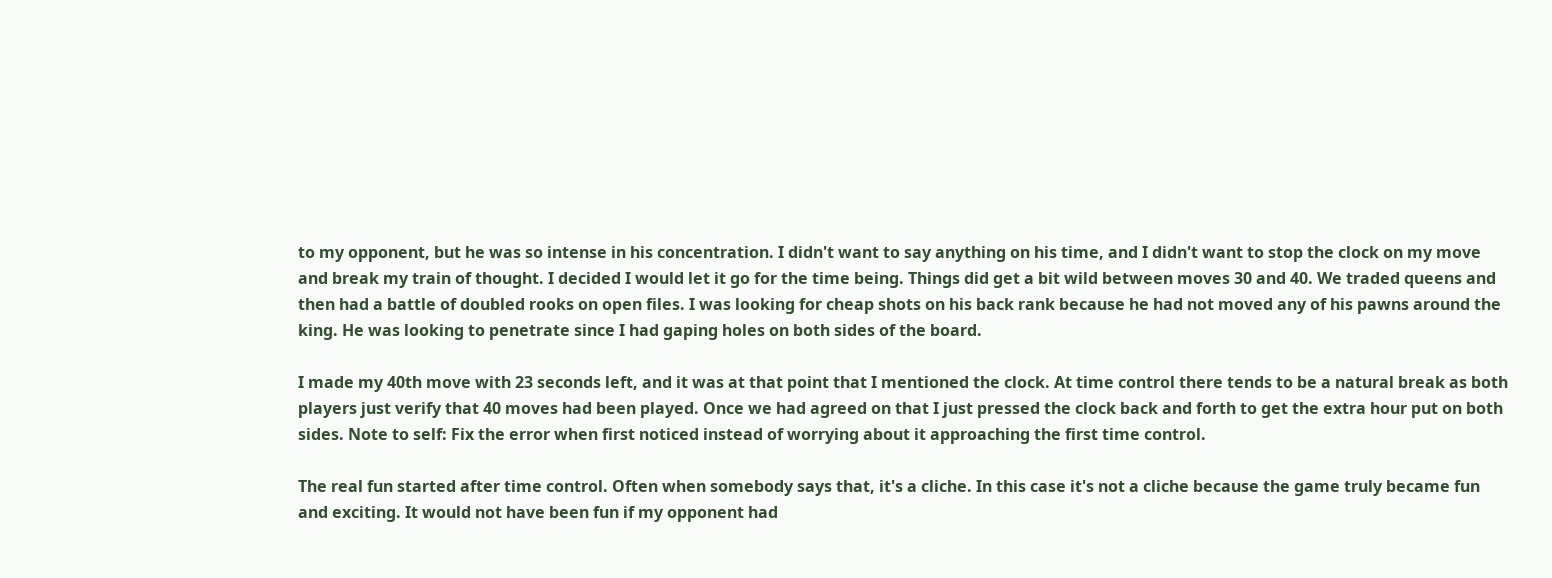to my opponent, but he was so intense in his concentration. I didn't want to say anything on his time, and I didn't want to stop the clock on my move and break my train of thought. I decided I would let it go for the time being. Things did get a bit wild between moves 30 and 40. We traded queens and then had a battle of doubled rooks on open files. I was looking for cheap shots on his back rank because he had not moved any of his pawns around the king. He was looking to penetrate since I had gaping holes on both sides of the board.

I made my 40th move with 23 seconds left, and it was at that point that I mentioned the clock. At time control there tends to be a natural break as both players just verify that 40 moves had been played. Once we had agreed on that I just pressed the clock back and forth to get the extra hour put on both sides. Note to self: Fix the error when first noticed instead of worrying about it approaching the first time control.

The real fun started after time control. Often when somebody says that, it's a cliche. In this case it's not a cliche because the game truly became fun and exciting. It would not have been fun if my opponent had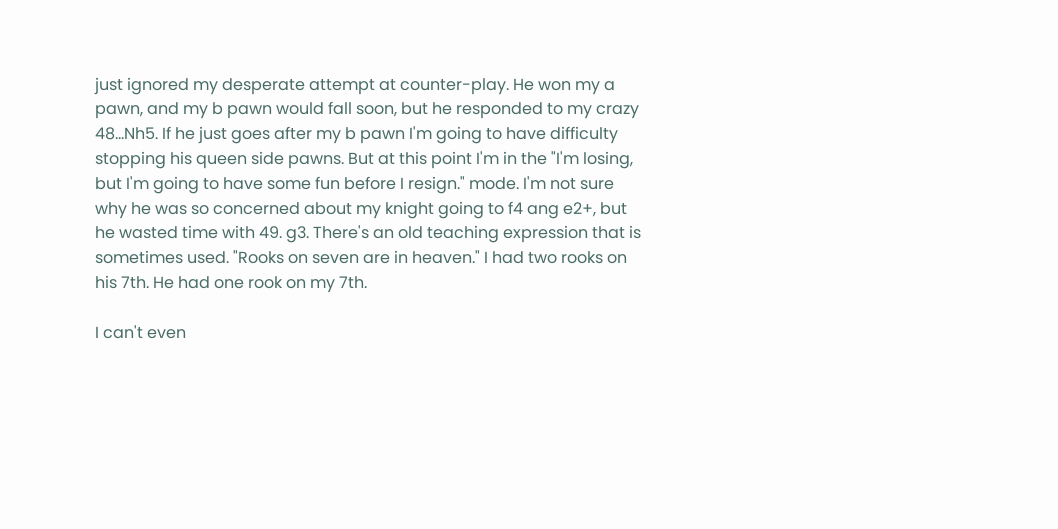just ignored my desperate attempt at counter-play. He won my a pawn, and my b pawn would fall soon, but he responded to my crazy 48...Nh5. If he just goes after my b pawn I'm going to have difficulty stopping his queen side pawns. But at this point I'm in the "I'm losing, but I'm going to have some fun before I resign." mode. I'm not sure why he was so concerned about my knight going to f4 ang e2+, but he wasted time with 49. g3. There's an old teaching expression that is sometimes used. "Rooks on seven are in heaven." I had two rooks on his 7th. He had one rook on my 7th.

I can't even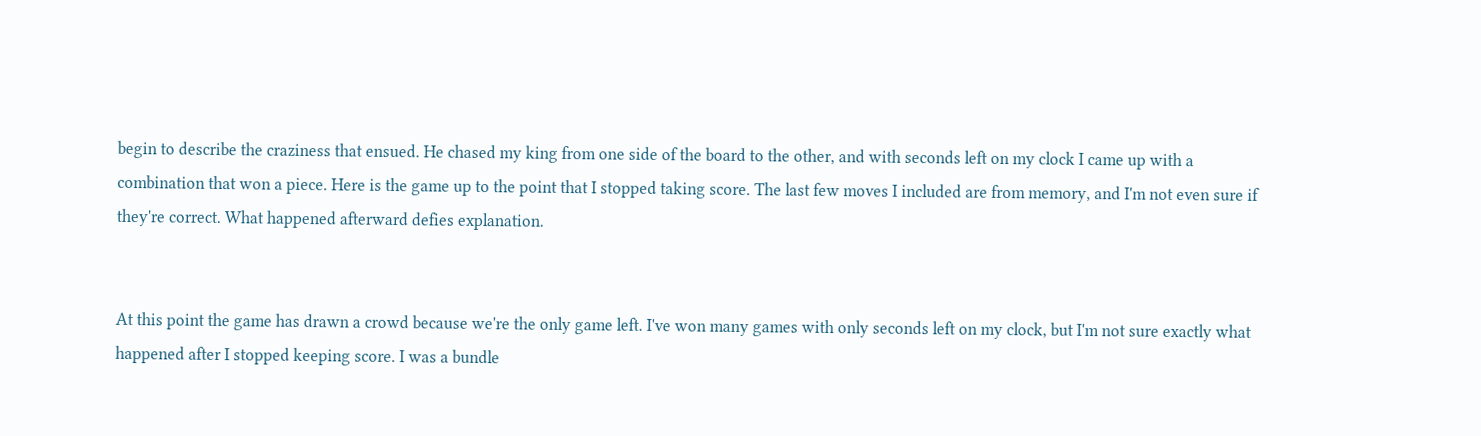begin to describe the craziness that ensued. He chased my king from one side of the board to the other, and with seconds left on my clock I came up with a combination that won a piece. Here is the game up to the point that I stopped taking score. The last few moves I included are from memory, and I'm not even sure if they're correct. What happened afterward defies explanation.


At this point the game has drawn a crowd because we're the only game left. I've won many games with only seconds left on my clock, but I'm not sure exactly what happened after I stopped keeping score. I was a bundle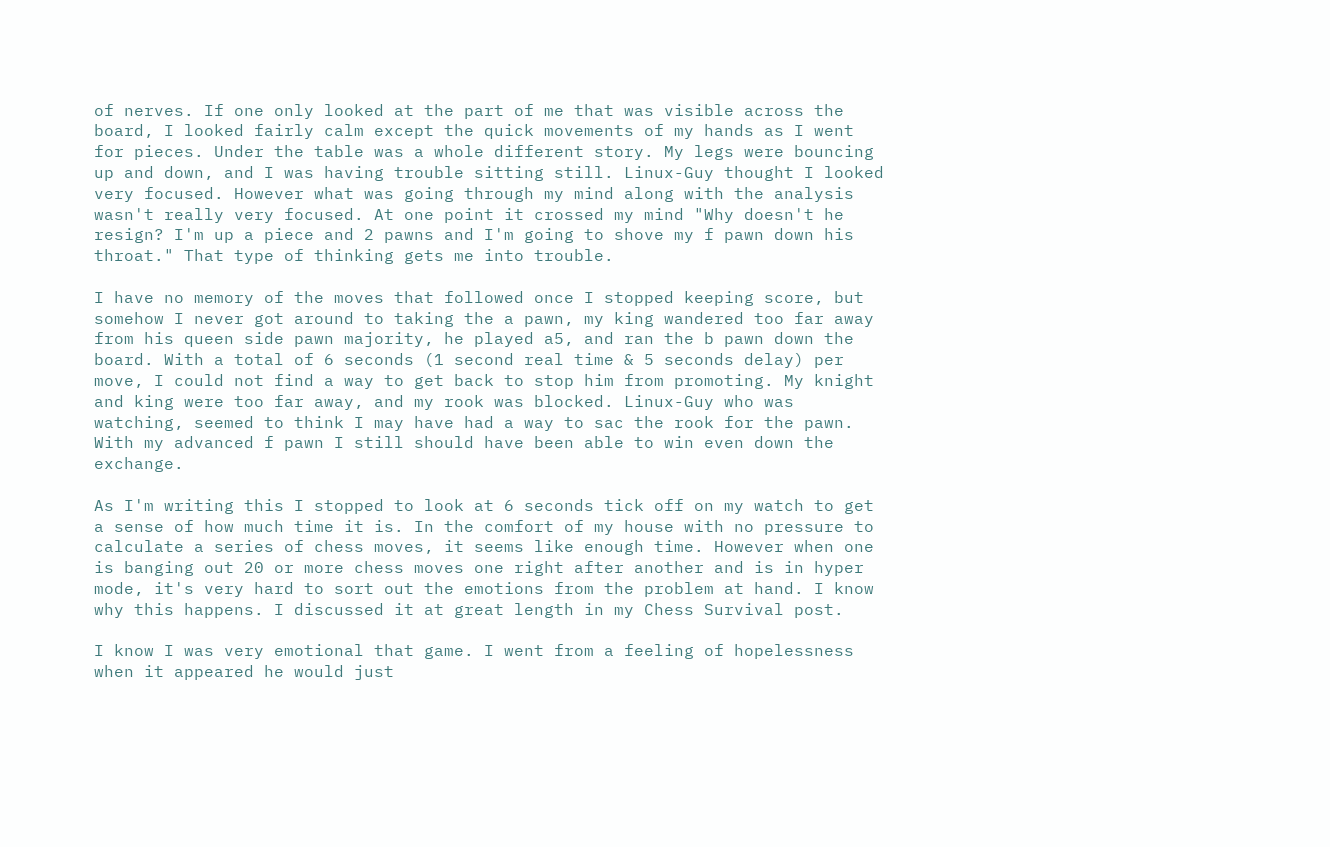of nerves. If one only looked at the part of me that was visible across the board, I looked fairly calm except the quick movements of my hands as I went for pieces. Under the table was a whole different story. My legs were bouncing up and down, and I was having trouble sitting still. Linux-Guy thought I looked very focused. However what was going through my mind along with the analysis wasn't really very focused. At one point it crossed my mind "Why doesn't he resign? I'm up a piece and 2 pawns and I'm going to shove my f pawn down his throat." That type of thinking gets me into trouble.

I have no memory of the moves that followed once I stopped keeping score, but somehow I never got around to taking the a pawn, my king wandered too far away from his queen side pawn majority, he played a5, and ran the b pawn down the board. With a total of 6 seconds (1 second real time & 5 seconds delay) per move, I could not find a way to get back to stop him from promoting. My knight and king were too far away, and my rook was blocked. Linux-Guy who was watching, seemed to think I may have had a way to sac the rook for the pawn. With my advanced f pawn I still should have been able to win even down the exchange.

As I'm writing this I stopped to look at 6 seconds tick off on my watch to get a sense of how much time it is. In the comfort of my house with no pressure to calculate a series of chess moves, it seems like enough time. However when one is banging out 20 or more chess moves one right after another and is in hyper mode, it's very hard to sort out the emotions from the problem at hand. I know why this happens. I discussed it at great length in my Chess Survival post.

I know I was very emotional that game. I went from a feeling of hopelessness when it appeared he would just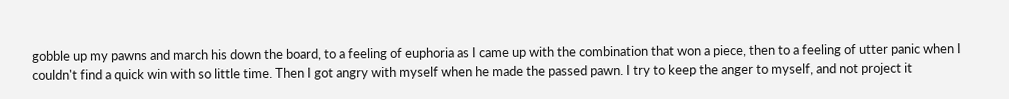gobble up my pawns and march his down the board, to a feeling of euphoria as I came up with the combination that won a piece, then to a feeling of utter panic when I couldn't find a quick win with so little time. Then I got angry with myself when he made the passed pawn. I try to keep the anger to myself, and not project it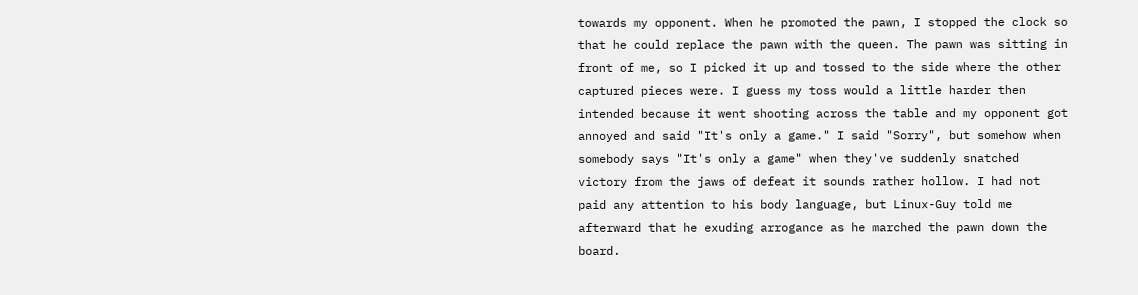towards my opponent. When he promoted the pawn, I stopped the clock so that he could replace the pawn with the queen. The pawn was sitting in front of me, so I picked it up and tossed to the side where the other captured pieces were. I guess my toss would a little harder then intended because it went shooting across the table and my opponent got annoyed and said "It's only a game." I said "Sorry", but somehow when somebody says "It's only a game" when they've suddenly snatched victory from the jaws of defeat it sounds rather hollow. I had not paid any attention to his body language, but Linux-Guy told me afterward that he exuding arrogance as he marched the pawn down the board.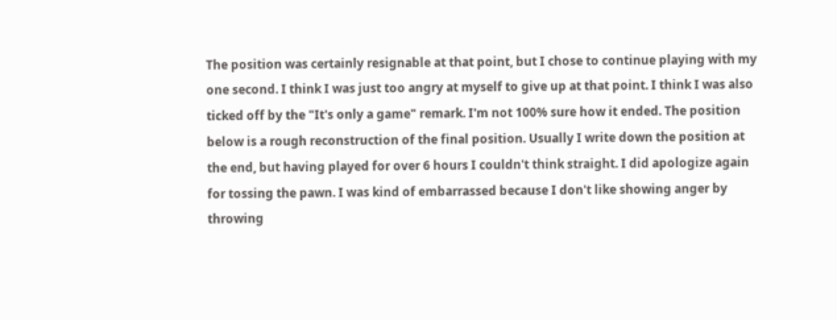The position was certainly resignable at that point, but I chose to continue playing with my one second. I think I was just too angry at myself to give up at that point. I think I was also ticked off by the "It's only a game" remark. I'm not 100% sure how it ended. The position below is a rough reconstruction of the final position. Usually I write down the position at the end, but having played for over 6 hours I couldn't think straight. I did apologize again for tossing the pawn. I was kind of embarrassed because I don't like showing anger by throwing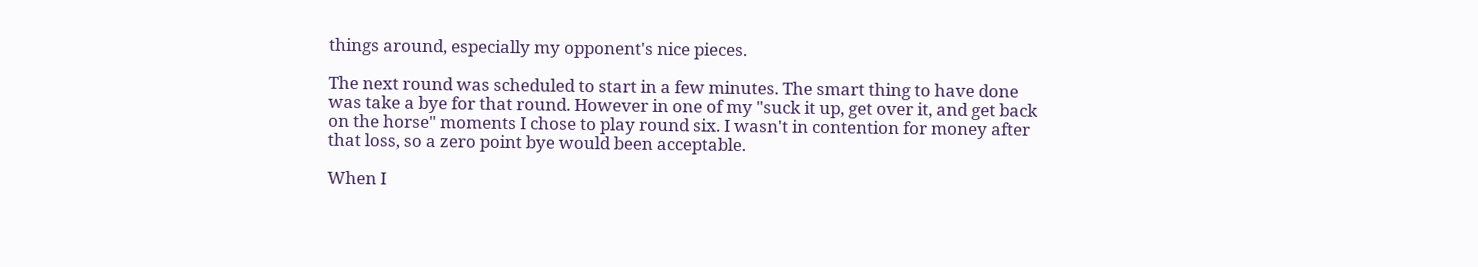things around, especially my opponent's nice pieces.

The next round was scheduled to start in a few minutes. The smart thing to have done was take a bye for that round. However in one of my "suck it up, get over it, and get back on the horse" moments I chose to play round six. I wasn't in contention for money after that loss, so a zero point bye would been acceptable.

When I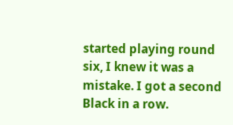started playing round six, I knew it was a mistake. I got a second Black in a row.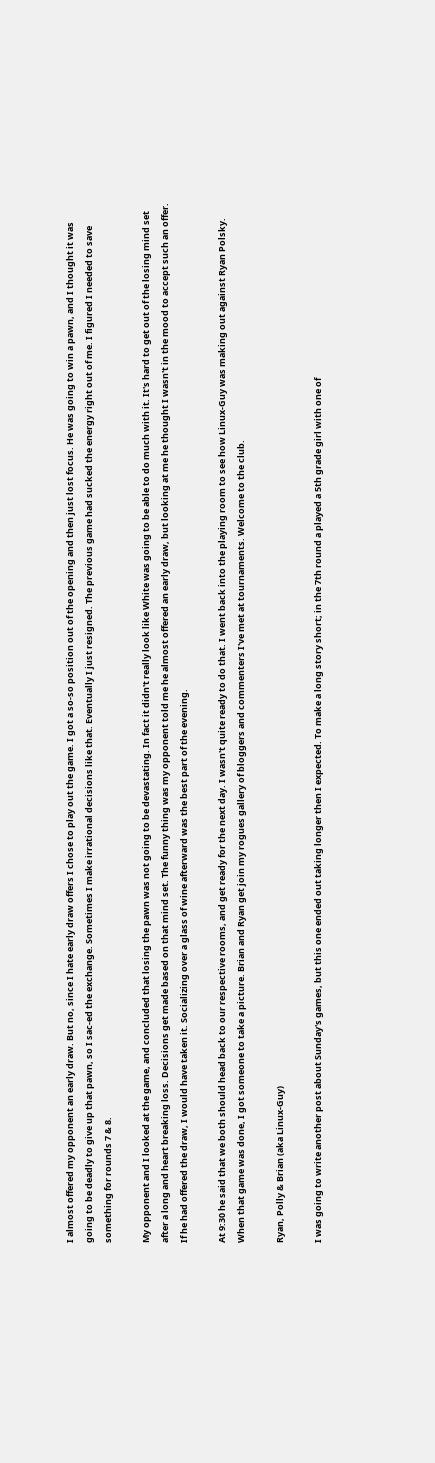I almost offered my opponent an early draw. But no, since I hate early draw offers I chose to play out the game. I got a so-so position out of the opening and then just lost focus. He was going to win a pawn, and I thought it was going to be deadly to give up that pawn, so I sac-ed the exchange. Sometimes I make irrational decisions like that. Eventually I just resigned. The previous game had sucked the energy right out of me. I figured I needed to save something for rounds 7 & 8.

My opponent and I looked at the game, and concluded that losing the pawn was not going to be devastating. In fact it didn't really look like White was going to be able to do much with it. It's hard to get out of the losing mind set after a long and heart breaking loss. Decisions get made based on that mind set. The funny thing was my opponent told me he almost offered an early draw, but looking at me he thought I wasn't in the mood to accept such an offer. If he had offered the draw, I would have taken it. Socializing over a glass of wine afterward was the best part of the evening.

At 9:30 he said that we both should head back to our respective rooms, and get ready for the next day. I wasn't quite ready to do that. I went back into the playing room to see how Linux-Guy was making out against Ryan Polsky. When that game was done, I got someone to take a picture. Brian and Ryan get join my rogues gallery of bloggers and commenters I've met at tournaments. Welcome to the club.

Ryan, Polly & Brian (aka Linux-Guy)

I was going to write another post about Sunday's games, but this one ended out taking longer then I expected. To make a long story short; in the 7th round a played a 5th grade girl with one of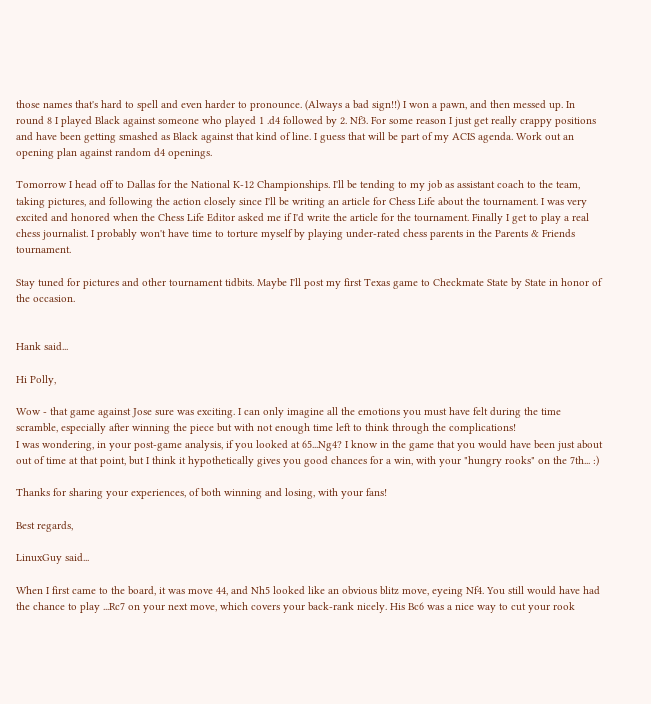those names that's hard to spell and even harder to pronounce. (Always a bad sign!!) I won a pawn, and then messed up. In round 8 I played Black against someone who played 1 .d4 followed by 2. Nf3. For some reason I just get really crappy positions and have been getting smashed as Black against that kind of line. I guess that will be part of my ACIS agenda. Work out an opening plan against random d4 openings.

Tomorrow I head off to Dallas for the National K-12 Championships. I'll be tending to my job as assistant coach to the team, taking pictures, and following the action closely since I'll be writing an article for Chess Life about the tournament. I was very excited and honored when the Chess Life Editor asked me if I'd write the article for the tournament. Finally I get to play a real chess journalist. I probably won't have time to torture myself by playing under-rated chess parents in the Parents & Friends tournament.

Stay tuned for pictures and other tournament tidbits. Maybe I'll post my first Texas game to Checkmate State by State in honor of the occasion.


Hank said...

Hi Polly,

Wow - that game against Jose sure was exciting. I can only imagine all the emotions you must have felt during the time scramble, especially after winning the piece but with not enough time left to think through the complications!
I was wondering, in your post-game analysis, if you looked at 65...Ng4? I know in the game that you would have been just about out of time at that point, but I think it hypothetically gives you good chances for a win, with your "hungry rooks" on the 7th... :)

Thanks for sharing your experiences, of both winning and losing, with your fans!

Best regards,

LinuxGuy said...

When I first came to the board, it was move 44, and Nh5 looked like an obvious blitz move, eyeing Nf4. You still would have had the chance to play ...Rc7 on your next move, which covers your back-rank nicely. His Bc6 was a nice way to cut your rook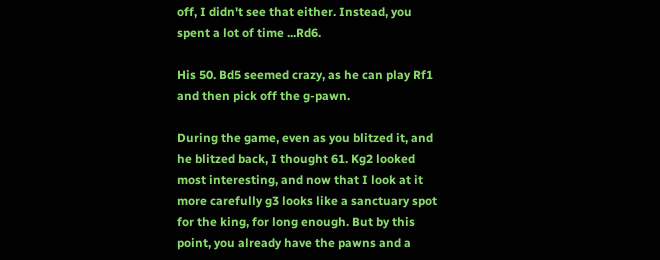off, I didn't see that either. Instead, you spent a lot of time ...Rd6.

His 50. Bd5 seemed crazy, as he can play Rf1 and then pick off the g-pawn.

During the game, even as you blitzed it, and he blitzed back, I thought 61. Kg2 looked most interesting, and now that I look at it more carefully g3 looks like a sanctuary spot for the king, for long enough. But by this point, you already have the pawns and a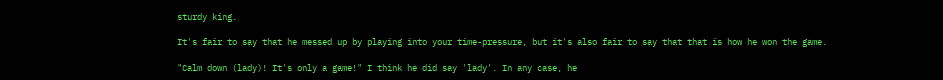sturdy king.

It's fair to say that he messed up by playing into your time-pressure, but it's also fair to say that that is how he won the game.

"Calm down (lady)! It's only a game!" I think he did say 'lady'. In any case, he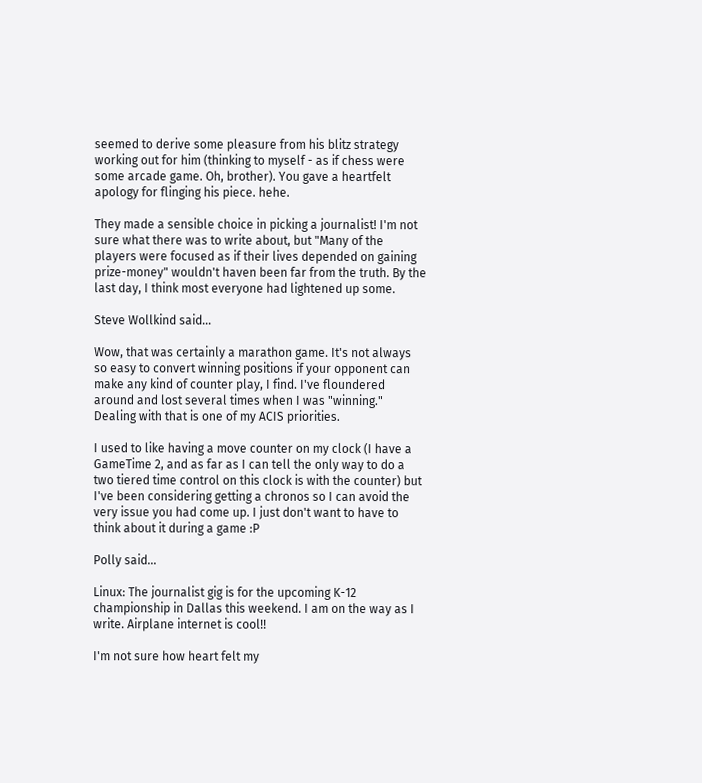seemed to derive some pleasure from his blitz strategy working out for him (thinking to myself - as if chess were some arcade game. Oh, brother). You gave a heartfelt apology for flinging his piece. hehe.

They made a sensible choice in picking a journalist! I'm not sure what there was to write about, but "Many of the players were focused as if their lives depended on gaining prize-money" wouldn't haven been far from the truth. By the last day, I think most everyone had lightened up some.

Steve Wollkind said...

Wow, that was certainly a marathon game. It's not always so easy to convert winning positions if your opponent can make any kind of counter play, I find. I've floundered around and lost several times when I was "winning." Dealing with that is one of my ACIS priorities.

I used to like having a move counter on my clock (I have a GameTime 2, and as far as I can tell the only way to do a two tiered time control on this clock is with the counter) but I've been considering getting a chronos so I can avoid the very issue you had come up. I just don't want to have to think about it during a game :P

Polly said...

Linux: The journalist gig is for the upcoming K-12 championship in Dallas this weekend. I am on the way as I write. Airplane internet is cool!!

I'm not sure how heart felt my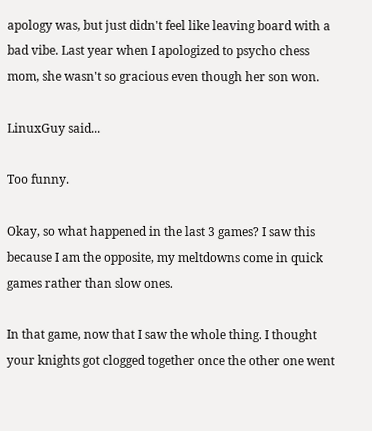apology was, but just didn't feel like leaving board with a bad vibe. Last year when I apologized to psycho chess mom, she wasn't so gracious even though her son won.

LinuxGuy said...

Too funny.

Okay, so what happened in the last 3 games? I saw this because I am the opposite, my meltdowns come in quick games rather than slow ones.

In that game, now that I saw the whole thing. I thought your knights got clogged together once the other one went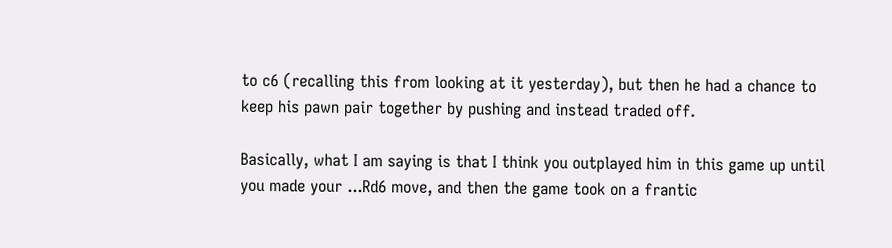to c6 (recalling this from looking at it yesterday), but then he had a chance to keep his pawn pair together by pushing and instead traded off.

Basically, what I am saying is that I think you outplayed him in this game up until you made your ...Rd6 move, and then the game took on a frantic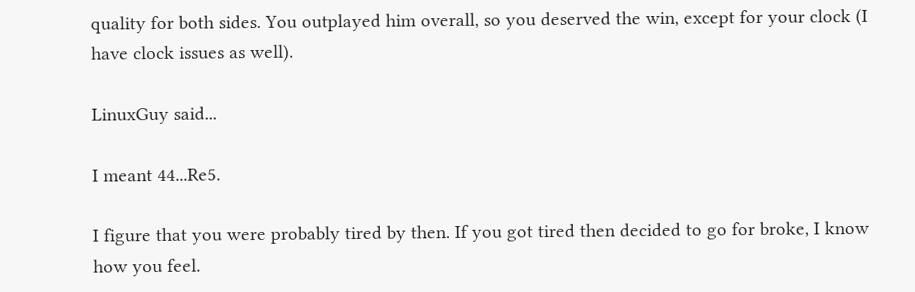quality for both sides. You outplayed him overall, so you deserved the win, except for your clock (I have clock issues as well).

LinuxGuy said...

I meant 44...Re5.

I figure that you were probably tired by then. If you got tired then decided to go for broke, I know how you feel.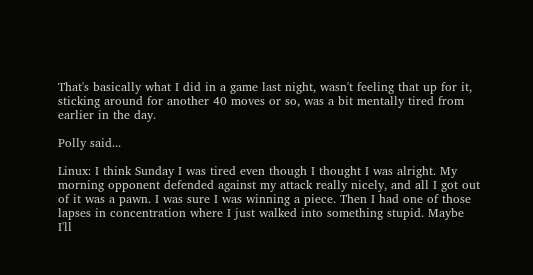That's basically what I did in a game last night, wasn't feeling that up for it, sticking around for another 40 moves or so, was a bit mentally tired from earlier in the day.

Polly said...

Linux: I think Sunday I was tired even though I thought I was alright. My morning opponent defended against my attack really nicely, and all I got out of it was a pawn. I was sure I was winning a piece. Then I had one of those lapses in concentration where I just walked into something stupid. Maybe I'll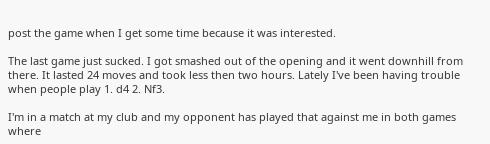post the game when I get some time because it was interested.

The last game just sucked. I got smashed out of the opening and it went downhill from there. It lasted 24 moves and took less then two hours. Lately I've been having trouble when people play 1. d4 2. Nf3.

I'm in a match at my club and my opponent has played that against me in both games where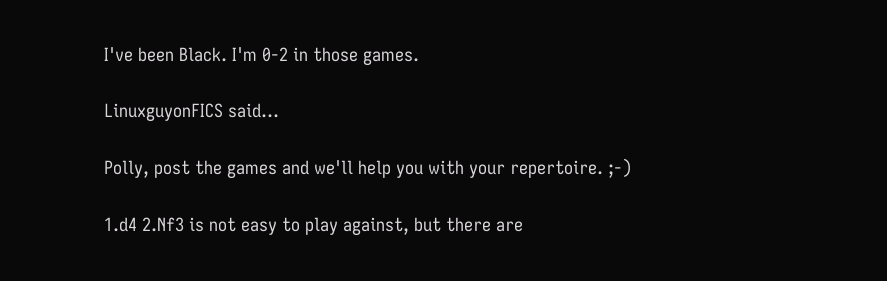I've been Black. I'm 0-2 in those games.

LinuxguyonFICS said...

Polly, post the games and we'll help you with your repertoire. ;-)

1.d4 2.Nf3 is not easy to play against, but there are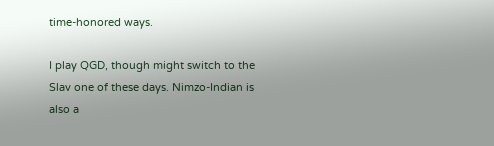time-honored ways.

I play QGD, though might switch to the Slav one of these days. Nimzo-Indian is also a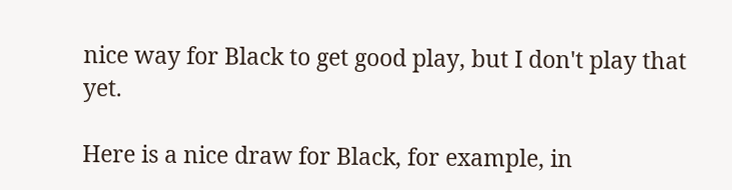nice way for Black to get good play, but I don't play that yet.

Here is a nice draw for Black, for example, in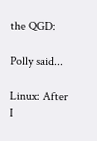the QGD:

Polly said...

Linux: After I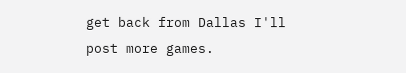get back from Dallas I'll post more games.